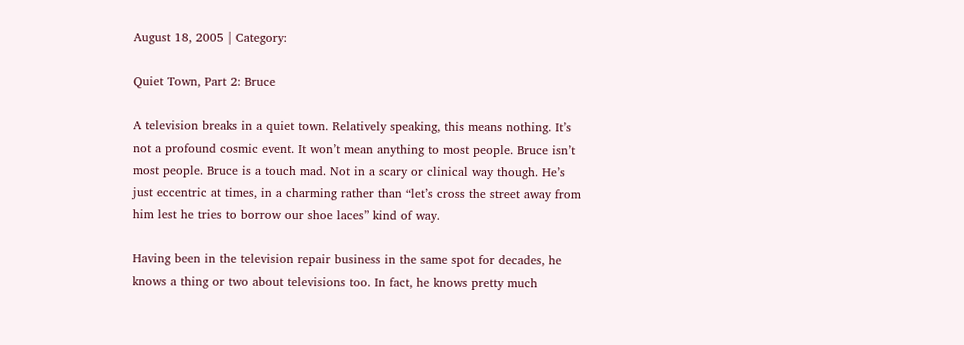August 18, 2005 | Category:

Quiet Town, Part 2: Bruce

A television breaks in a quiet town. Relatively speaking, this means nothing. It’s not a profound cosmic event. It won’t mean anything to most people. Bruce isn’t most people. Bruce is a touch mad. Not in a scary or clinical way though. He’s just eccentric at times, in a charming rather than “let’s cross the street away from him lest he tries to borrow our shoe laces” kind of way.

Having been in the television repair business in the same spot for decades, he knows a thing or two about televisions too. In fact, he knows pretty much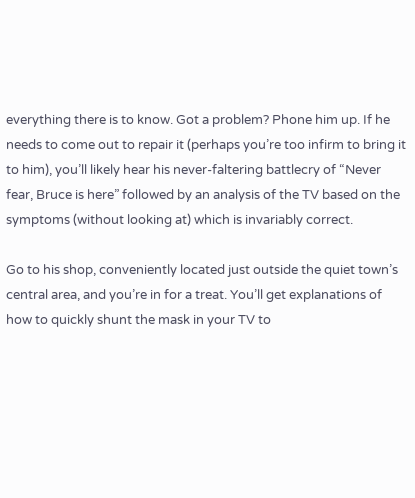everything there is to know. Got a problem? Phone him up. If he needs to come out to repair it (perhaps you’re too infirm to bring it to him), you’ll likely hear his never-faltering battlecry of “Never fear, Bruce is here” followed by an analysis of the TV based on the symptoms (without looking at) which is invariably correct.

Go to his shop, conveniently located just outside the quiet town’s central area, and you’re in for a treat. You’ll get explanations of how to quickly shunt the mask in your TV to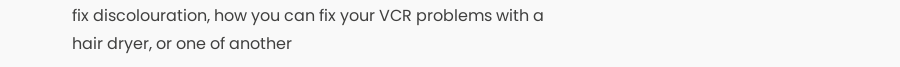fix discolouration, how you can fix your VCR problems with a hair dryer, or one of another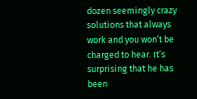dozen seemingly crazy solutions that always work and you won’t be charged to hear. It’s surprising that he has been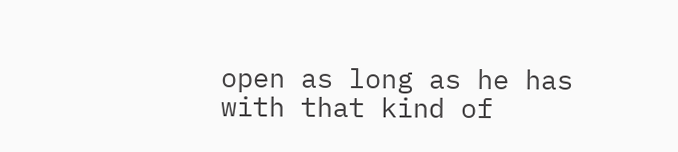open as long as he has with that kind of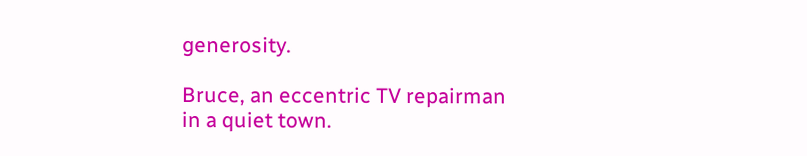generosity.

Bruce, an eccentric TV repairman in a quiet town.